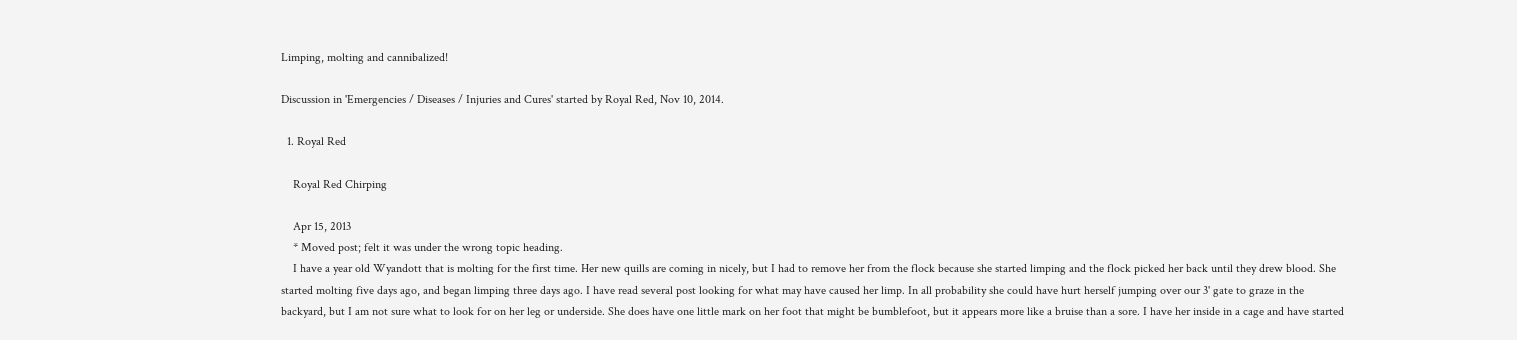Limping, molting and cannibalized!

Discussion in 'Emergencies / Diseases / Injuries and Cures' started by Royal Red, Nov 10, 2014.

  1. Royal Red

    Royal Red Chirping

    Apr 15, 2013
    * Moved post; felt it was under the wrong topic heading.
    I have a year old Wyandott that is molting for the first time. Her new quills are coming in nicely, but I had to remove her from the flock because she started limping and the flock picked her back until they drew blood. She started molting five days ago, and began limping three days ago. I have read several post looking for what may have caused her limp. In all probability she could have hurt herself jumping over our 3' gate to graze in the backyard, but I am not sure what to look for on her leg or underside. She does have one little mark on her foot that might be bumblefoot, but it appears more like a bruise than a sore. I have her inside in a cage and have started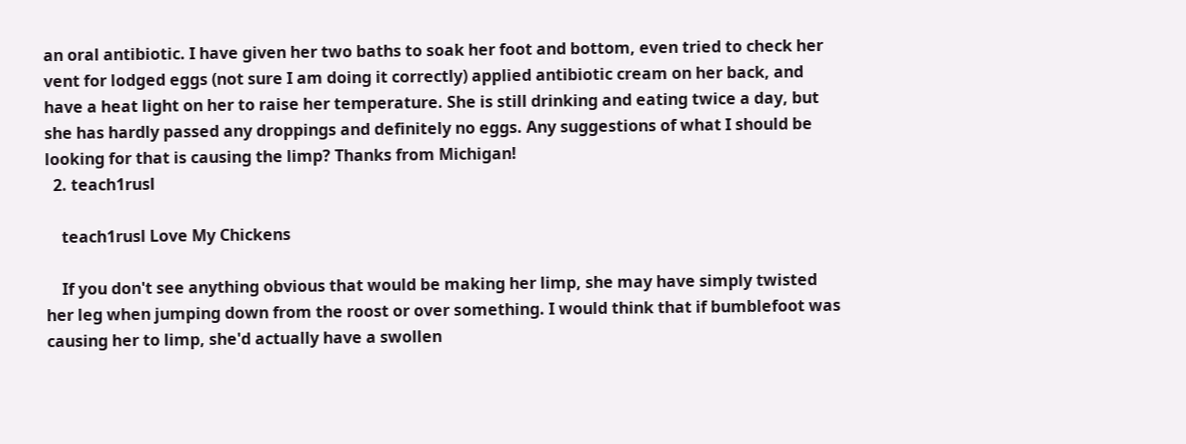an oral antibiotic. I have given her two baths to soak her foot and bottom, even tried to check her vent for lodged eggs (not sure I am doing it correctly) applied antibiotic cream on her back, and have a heat light on her to raise her temperature. She is still drinking and eating twice a day, but she has hardly passed any droppings and definitely no eggs. Any suggestions of what I should be looking for that is causing the limp? Thanks from Michigan!
  2. teach1rusl

    teach1rusl Love My Chickens

    If you don't see anything obvious that would be making her limp, she may have simply twisted her leg when jumping down from the roost or over something. I would think that if bumblefoot was causing her to limp, she'd actually have a swollen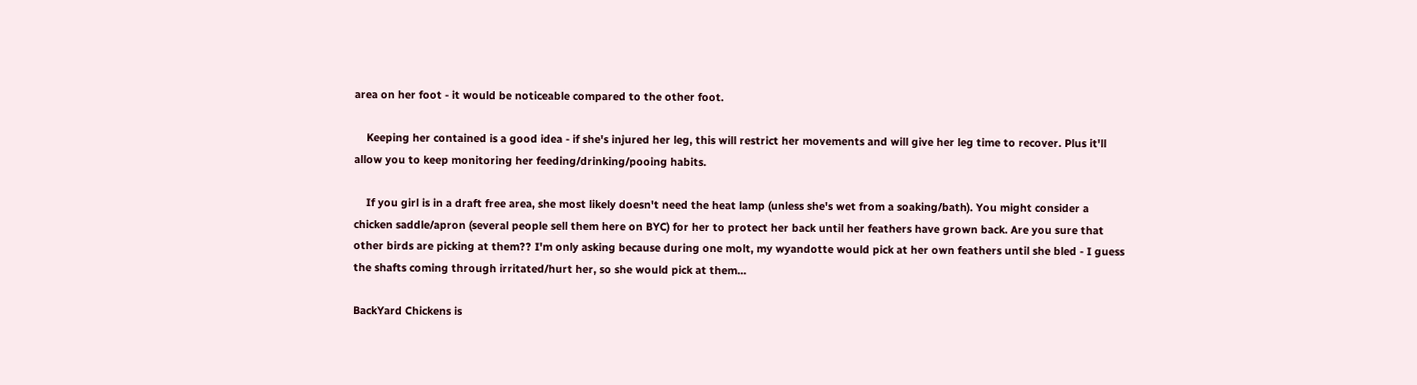area on her foot - it would be noticeable compared to the other foot.

    Keeping her contained is a good idea - if she's injured her leg, this will restrict her movements and will give her leg time to recover. Plus it'll allow you to keep monitoring her feeding/drinking/pooing habits.

    If you girl is in a draft free area, she most likely doesn't need the heat lamp (unless she's wet from a soaking/bath). You might consider a chicken saddle/apron (several people sell them here on BYC) for her to protect her back until her feathers have grown back. Are you sure that other birds are picking at them?? I'm only asking because during one molt, my wyandotte would pick at her own feathers until she bled - I guess the shafts coming through irritated/hurt her, so she would pick at them...

BackYard Chickens is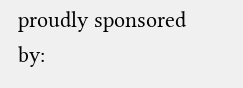proudly sponsored by: